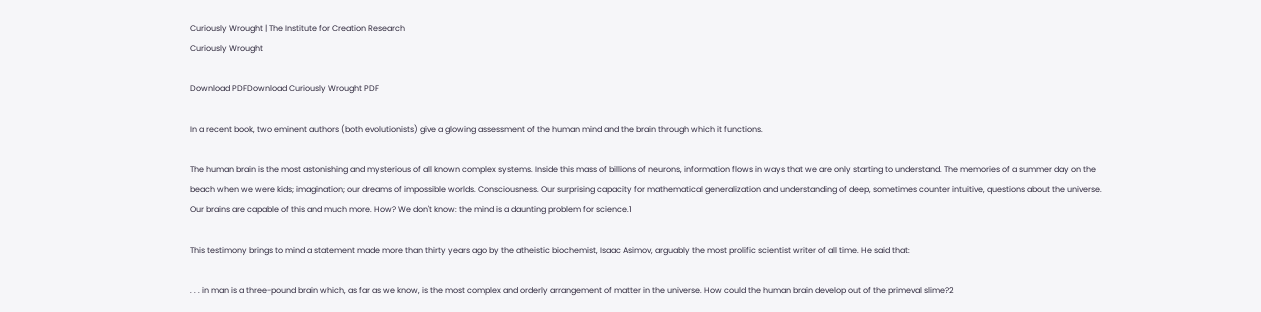Curiously Wrought | The Institute for Creation Research
Curiously Wrought

Download PDFDownload Curiously Wrought PDF

In a recent book, two eminent authors (both evolutionists) give a glowing assessment of the human mind and the brain through which it functions.

The human brain is the most astonishing and mysterious of all known complex systems. Inside this mass of billions of neurons, information flows in ways that we are only starting to understand. The memories of a summer day on the beach when we were kids; imagination; our dreams of impossible worlds. Consciousness. Our surprising capacity for mathematical generalization and understanding of deep, sometimes counter intuitive, questions about the universe. Our brains are capable of this and much more. How? We don't know: the mind is a daunting problem for science.1

This testimony brings to mind a statement made more than thirty years ago by the atheistic biochemist, Isaac Asimov, arguably the most prolific scientist writer of all time. He said that:

. . . in man is a three-pound brain which, as far as we know, is the most complex and orderly arrangement of matter in the universe. How could the human brain develop out of the primeval slime?2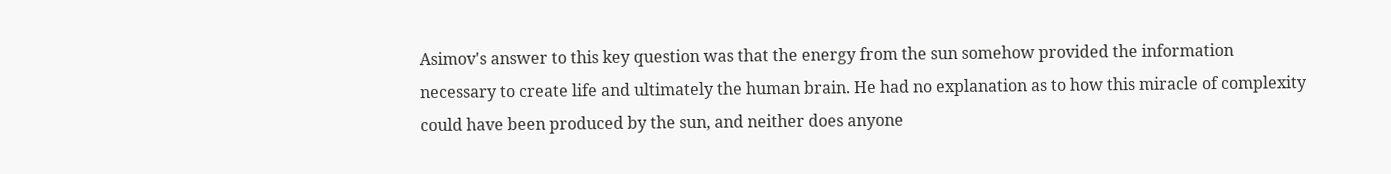Asimov's answer to this key question was that the energy from the sun somehow provided the information necessary to create life and ultimately the human brain. He had no explanation as to how this miracle of complexity could have been produced by the sun, and neither does anyone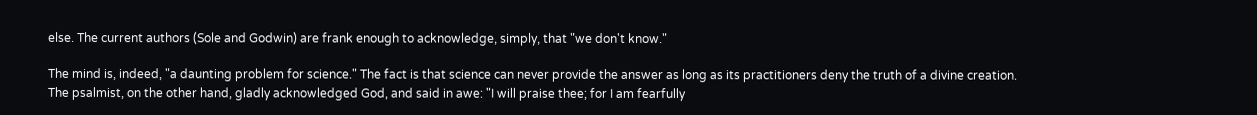else. The current authors (Sole and Godwin) are frank enough to acknowledge, simply, that "we don't know."

The mind is, indeed, "a daunting problem for science." The fact is that science can never provide the answer as long as its practitioners deny the truth of a divine creation. The psalmist, on the other hand, gladly acknowledged God, and said in awe: "I will praise thee; for I am fearfully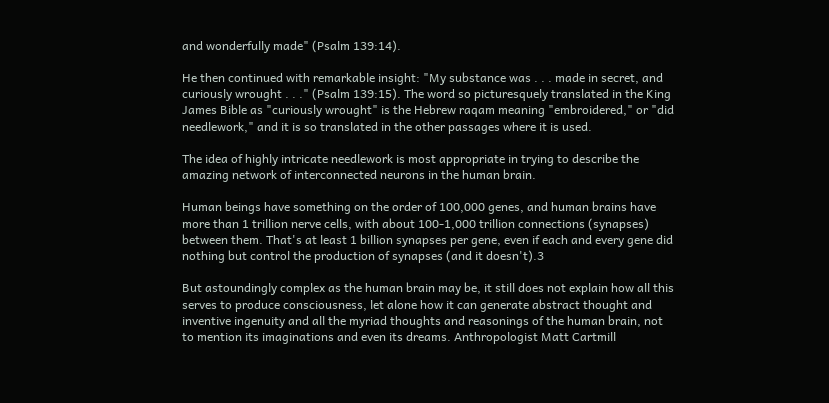and wonderfully made" (Psalm 139:14).

He then continued with remarkable insight: "My substance was . . . made in secret, and curiously wrought . . ." (Psalm 139:15). The word so picturesquely translated in the King James Bible as "curiously wrought" is the Hebrew raqam meaning "embroidered," or "did needlework," and it is so translated in the other passages where it is used.

The idea of highly intricate needlework is most appropriate in trying to describe the amazing network of interconnected neurons in the human brain.

Human beings have something on the order of 100,000 genes, and human brains have more than 1 trillion nerve cells, with about 100-1,000 trillion connections (synapses) between them. That's at least 1 billion synapses per gene, even if each and every gene did nothing but control the production of synapses (and it doesn't).3

But astoundingly complex as the human brain may be, it still does not explain how all this serves to produce consciousness, let alone how it can generate abstract thought and inventive ingenuity and all the myriad thoughts and reasonings of the human brain, not to mention its imaginations and even its dreams. Anthropologist Matt Cartmill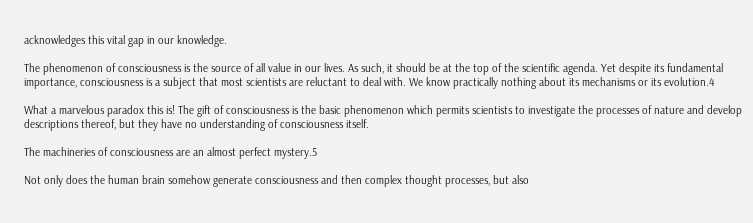acknowledges this vital gap in our knowledge.

The phenomenon of consciousness is the source of all value in our lives. As such, it should be at the top of the scientific agenda. Yet despite its fundamental importance, consciousness is a subject that most scientists are reluctant to deal with. We know practically nothing about its mechanisms or its evolution.4

What a marvelous paradox this is! The gift of consciousness is the basic phenomenon which permits scientists to investigate the processes of nature and develop descriptions thereof, but they have no understanding of consciousness itself.

The machineries of consciousness are an almost perfect mystery.5

Not only does the human brain somehow generate consciousness and then complex thought processes, but also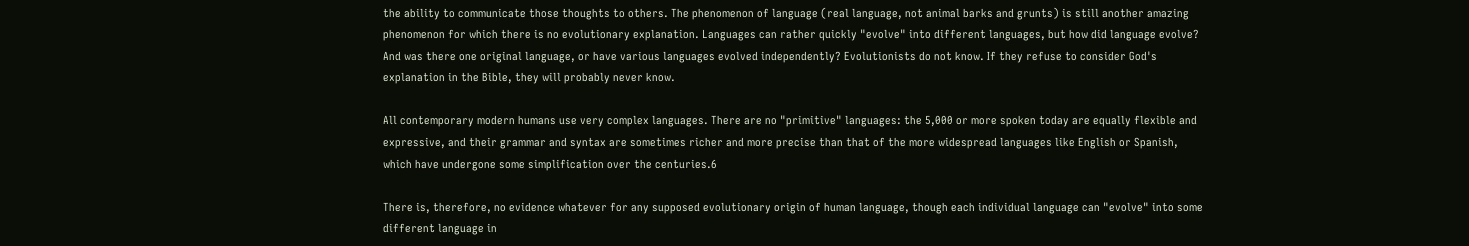the ability to communicate those thoughts to others. The phenomenon of language (real language, not animal barks and grunts) is still another amazing phenomenon for which there is no evolutionary explanation. Languages can rather quickly "evolve" into different languages, but how did language evolve? And was there one original language, or have various languages evolved independently? Evolutionists do not know. If they refuse to consider God's explanation in the Bible, they will probably never know.

All contemporary modern humans use very complex languages. There are no "primitive" languages: the 5,000 or more spoken today are equally flexible and expressive, and their grammar and syntax are sometimes richer and more precise than that of the more widespread languages like English or Spanish, which have undergone some simplification over the centuries.6

There is, therefore, no evidence whatever for any supposed evolutionary origin of human language, though each individual language can "evolve" into some different language in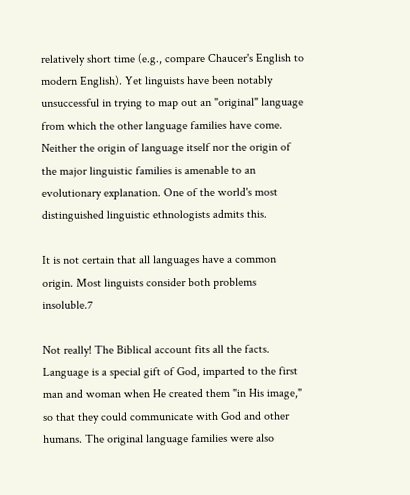relatively short time (e.g., compare Chaucer's English to modern English). Yet linguists have been notably unsuccessful in trying to map out an "original" language from which the other language families have come. Neither the origin of language itself nor the origin of the major linguistic families is amenable to an evolutionary explanation. One of the world's most distinguished linguistic ethnologists admits this.

It is not certain that all languages have a common origin. Most linguists consider both problems insoluble.7

Not really! The Biblical account fits all the facts. Language is a special gift of God, imparted to the first man and woman when He created them "in His image," so that they could communicate with God and other humans. The original language families were also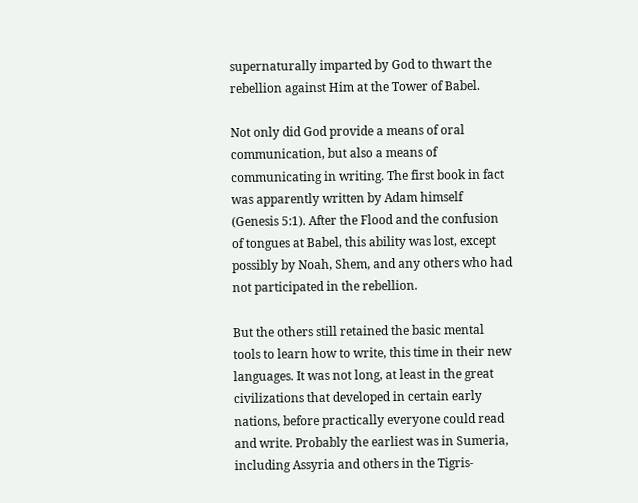supernaturally imparted by God to thwart the rebellion against Him at the Tower of Babel.

Not only did God provide a means of oral communication, but also a means of communicating in writing. The first book in fact was apparently written by Adam himself (Genesis 5:1). After the Flood and the confusion of tongues at Babel, this ability was lost, except possibly by Noah, Shem, and any others who had not participated in the rebellion.

But the others still retained the basic mental tools to learn how to write, this time in their new languages. It was not long, at least in the great civilizations that developed in certain early nations, before practically everyone could read and write. Probably the earliest was in Sumeria, including Assyria and others in the Tigris-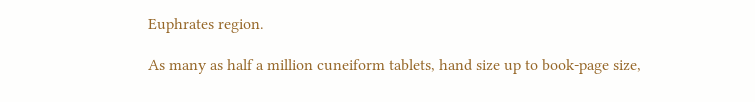Euphrates region.

As many as half a million cuneiform tablets, hand size up to book-page size,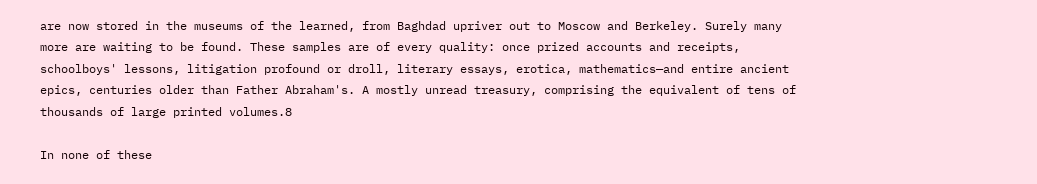are now stored in the museums of the learned, from Baghdad upriver out to Moscow and Berkeley. Surely many more are waiting to be found. These samples are of every quality: once prized accounts and receipts, schoolboys' lessons, litigation profound or droll, literary essays, erotica, mathematics—and entire ancient epics, centuries older than Father Abraham's. A mostly unread treasury, comprising the equivalent of tens of thousands of large printed volumes.8

In none of these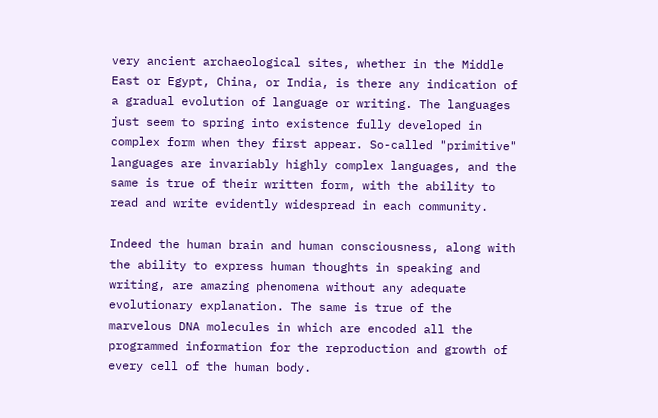very ancient archaeological sites, whether in the Middle East or Egypt, China, or India, is there any indication of a gradual evolution of language or writing. The languages just seem to spring into existence fully developed in complex form when they first appear. So-called "primitive" languages are invariably highly complex languages, and the same is true of their written form, with the ability to read and write evidently widespread in each community.

Indeed the human brain and human consciousness, along with the ability to express human thoughts in speaking and writing, are amazing phenomena without any adequate evolutionary explanation. The same is true of the marvelous DNA molecules in which are encoded all the programmed information for the reproduction and growth of every cell of the human body.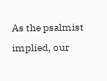As the psalmist implied, our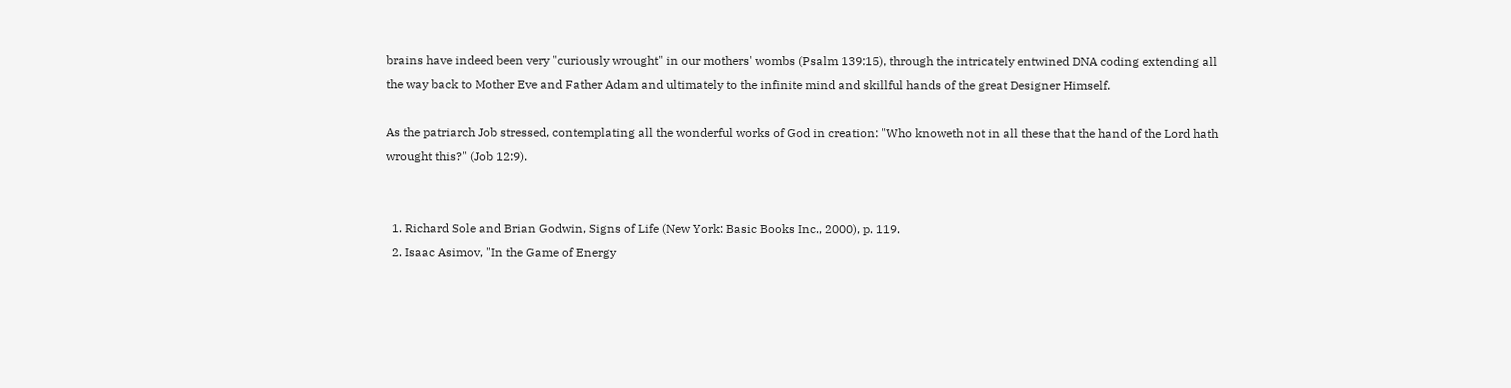brains have indeed been very "curiously wrought" in our mothers' wombs (Psalm 139:15), through the intricately entwined DNA coding extending all the way back to Mother Eve and Father Adam and ultimately to the infinite mind and skillful hands of the great Designer Himself.

As the patriarch Job stressed, contemplating all the wonderful works of God in creation: "Who knoweth not in all these that the hand of the Lord hath wrought this?" (Job 12:9).


  1. Richard Sole and Brian Godwin, Signs of Life (New York: Basic Books Inc., 2000), p. 119.
  2. Isaac Asimov, "In the Game of Energy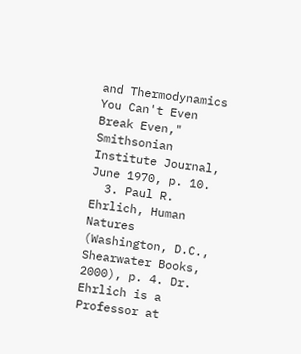and Thermodynamics You Can't Even Break Even," Smithsonian Institute Journal, June 1970, p. 10.
  3. Paul R. Ehrlich, Human Natures (Washington, D.C., Shearwater Books, 2000), p. 4. Dr. Ehrlich is a Professor at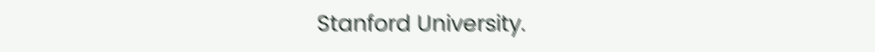Stanford University.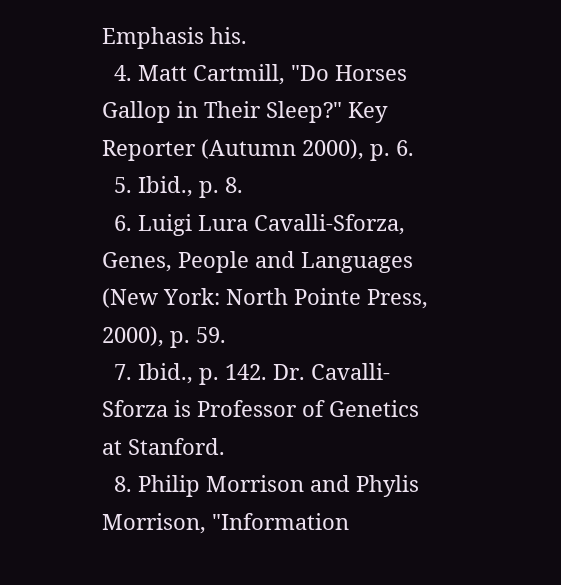Emphasis his.
  4. Matt Cartmill, "Do Horses Gallop in Their Sleep?" Key Reporter (Autumn 2000), p. 6.
  5. Ibid., p. 8.
  6. Luigi Lura Cavalli-Sforza, Genes, People and Languages (New York: North Pointe Press, 2000), p. 59.
  7. Ibid., p. 142. Dr. Cavalli-Sforza is Professor of Genetics at Stanford.
  8. Philip Morrison and Phylis Morrison, "Information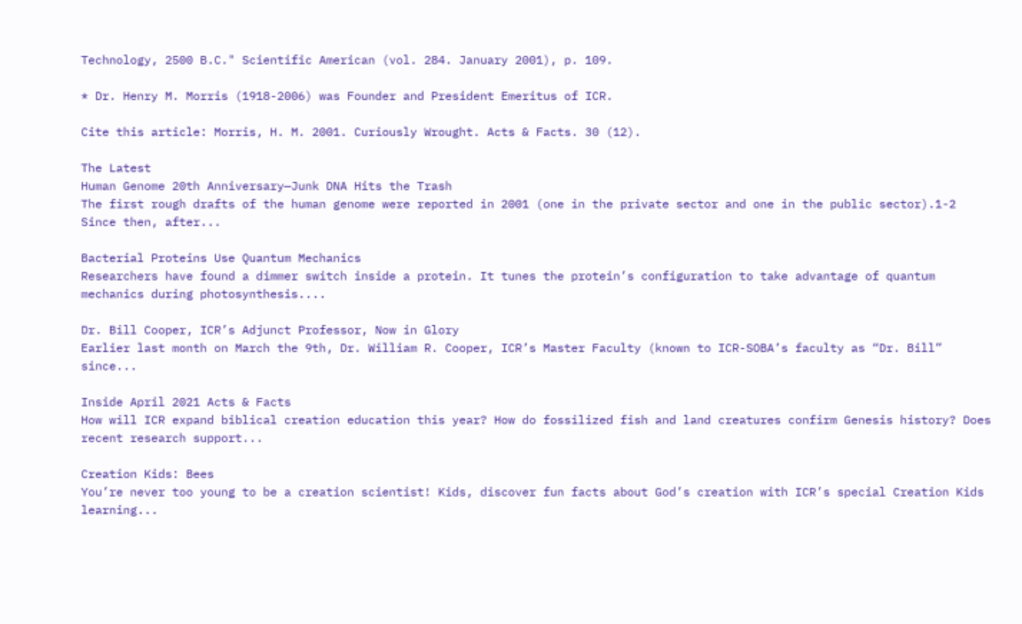Technology, 2500 B.C." Scientific American (vol. 284. January 2001), p. 109.

* Dr. Henry M. Morris (1918-2006) was Founder and President Emeritus of ICR.

Cite this article: Morris, H. M. 2001. Curiously Wrought. Acts & Facts. 30 (12).

The Latest
Human Genome 20th Anniversary—Junk DNA Hits the Trash
The first rough drafts of the human genome were reported in 2001 (one in the private sector and one in the public sector).1-2 Since then, after...

Bacterial Proteins Use Quantum Mechanics
Researchers have found a dimmer switch inside a protein. It tunes the protein’s configuration to take advantage of quantum mechanics during photosynthesis....

Dr. Bill Cooper, ICR’s Adjunct Professor, Now in Glory
Earlier last month on March the 9th, Dr. William R. Cooper, ICR’s Master Faculty (known to ICR-SOBA’s faculty as “Dr. Bill” since...

Inside April 2021 Acts & Facts
How will ICR expand biblical creation education this year? How do fossilized fish and land creatures confirm Genesis history? Does recent research support...

Creation Kids: Bees
You’re never too young to be a creation scientist! Kids, discover fun facts about God’s creation with ICR’s special Creation Kids learning...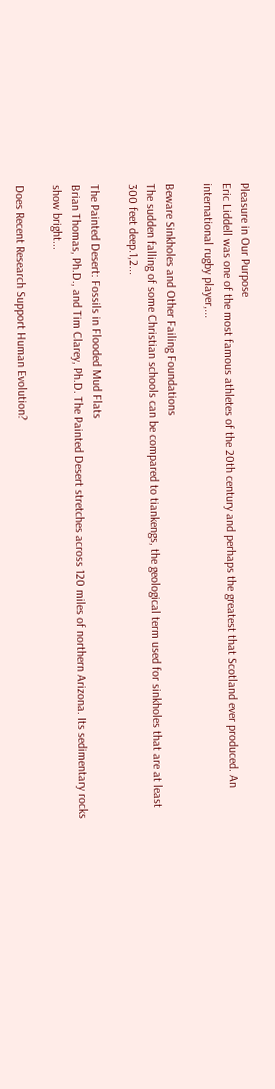Pleasure in Our Purpose
Eric Liddell was one of the most famous athletes of the 20th century and perhaps the greatest that Scotland ever produced. An international rugby player,...

Beware Sinkholes and Other Failing Foundations
The sudden falling of some Christian schools can be compared to tiankengs, the geological term used for sinkholes that are at least 300 feet deep.1,2...

The Painted Desert: Fossils in Flooded Mud Flats
Brian Thomas, Ph.D., and Tim Clarey, Ph.D. The Painted Desert stretches across 120 miles of northern Arizona. Its sedimentary rocks show bright...

Does Recent Research Support Human Evolution?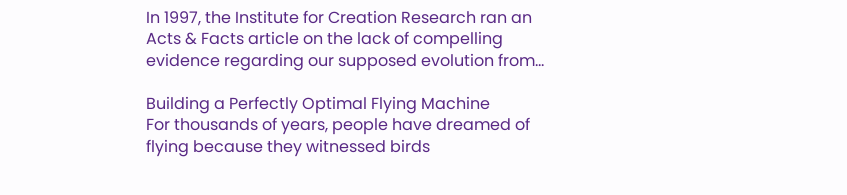In 1997, the Institute for Creation Research ran an Acts & Facts article on the lack of compelling evidence regarding our supposed evolution from...

Building a Perfectly Optimal Flying Machine
For thousands of years, people have dreamed of flying because they witnessed birds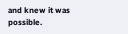and knew it was possible.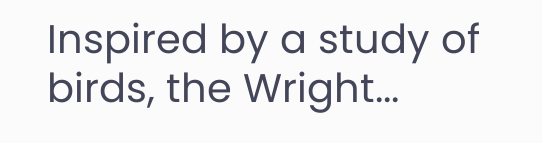Inspired by a study of birds, the Wright...